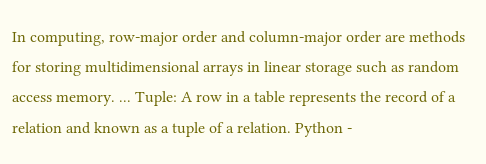In computing, row-major order and column-major order are methods for storing multidimensional arrays in linear storage such as random access memory. ... Tuple: A row in a table represents the record of a relation and known as a tuple of a relation. Python -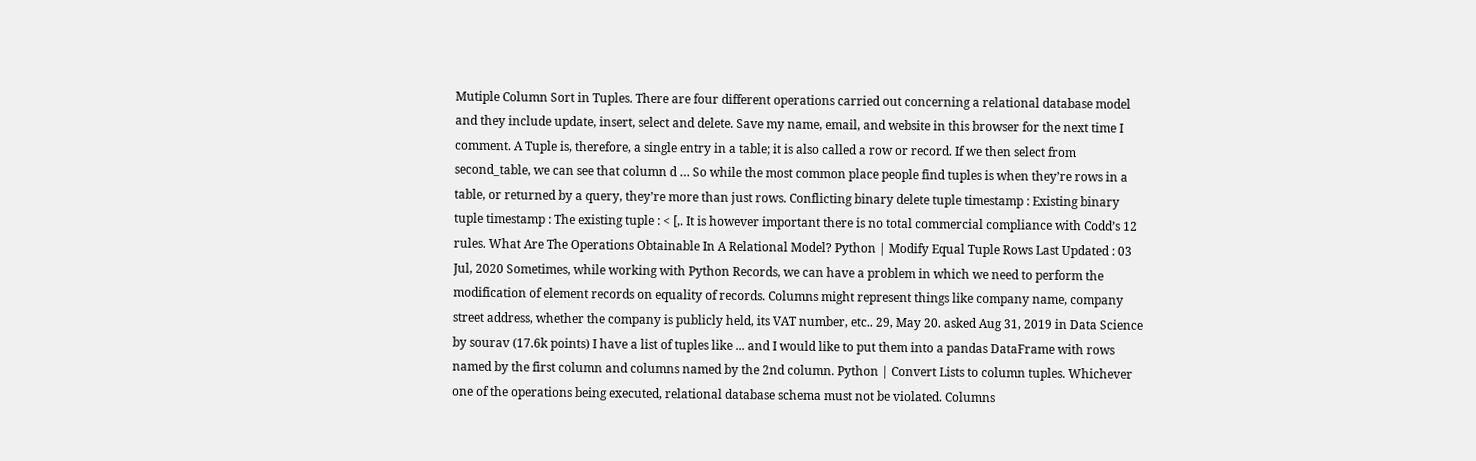Mutiple Column Sort in Tuples. There are four different operations carried out concerning a relational database model and they include update, insert, select and delete. Save my name, email, and website in this browser for the next time I comment. A Tuple is, therefore, a single entry in a table; it is also called a row or record. If we then select from second_table, we can see that column d … So while the most common place people find tuples is when they’re rows in a table, or returned by a query, they’re more than just rows. Conflicting binary delete tuple timestamp : Existing binary tuple timestamp : The existing tuple : < [,. It is however important there is no total commercial compliance with Codd’s 12 rules. What Are The Operations Obtainable In A Relational Model? Python | Modify Equal Tuple Rows Last Updated : 03 Jul, 2020 Sometimes, while working with Python Records, we can have a problem in which we need to perform the modification of element records on equality of records. Columns might represent things like company name, company street address, whether the company is publicly held, its VAT number, etc.. 29, May 20. asked Aug 31, 2019 in Data Science by sourav (17.6k points) I have a list of tuples like ... and I would like to put them into a pandas DataFrame with rows named by the first column and columns named by the 2nd column. Python | Convert Lists to column tuples. Whichever one of the operations being executed, relational database schema must not be violated. Columns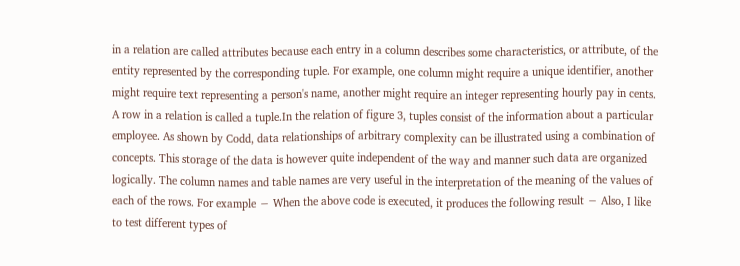in a relation are called attributes because each entry in a column describes some characteristics, or attribute, of the entity represented by the corresponding tuple. For example, one column might require a unique identifier, another might require text representing a person's name, another might require an integer representing hourly pay in cents. A row in a relation is called a tuple.In the relation of figure 3, tuples consist of the information about a particular employee. As shown by Codd, data relationships of arbitrary complexity can be illustrated using a combination of concepts. This storage of the data is however quite independent of the way and manner such data are organized logically. The column names and table names are very useful in the interpretation of the meaning of the values of each of the rows. For example − When the above code is executed, it produces the following result − Also, I like to test different types of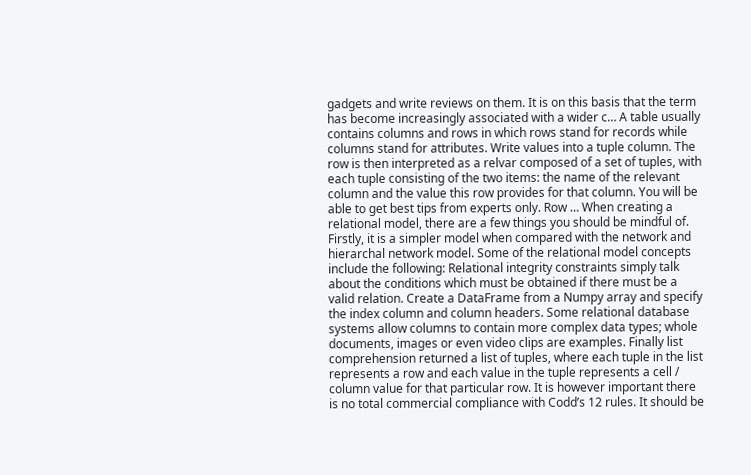gadgets and write reviews on them. It is on this basis that the term has become increasingly associated with a wider c… A table usually contains columns and rows in which rows stand for records while columns stand for attributes. Write values into a tuple column. The row is then interpreted as a relvar composed of a set of tuples, with each tuple consisting of the two items: the name of the relevant column and the value this row provides for that column. You will be able to get best tips from experts only. Row … When creating a relational model, there are a few things you should be mindful of. Firstly, it is a simpler model when compared with the network and hierarchal network model. Some of the relational model concepts include the following: Relational integrity constraints simply talk about the conditions which must be obtained if there must be a valid relation. Create a DataFrame from a Numpy array and specify the index column and column headers. Some relational database systems allow columns to contain more complex data types; whole documents, images or even video clips are examples. Finally list comprehension returned a list of tuples, where each tuple in the list represents a row and each value in the tuple represents a cell / column value for that particular row. It is however important there is no total commercial compliance with Codd’s 12 rules. It should be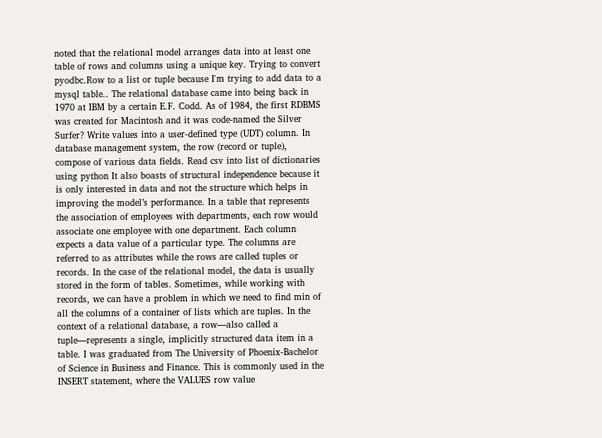noted that the relational model arranges data into at least one table of rows and columns using a unique key. Trying to convert pyodbc.Row to a list or tuple because I'm trying to add data to a mysql table.. The relational database came into being back in 1970 at IBM by a certain E.F. Codd. As of 1984, the first RDBMS was created for Macintosh and it was code-named the Silver Surfer? Write values into a user-defined type (UDT) column. In database management system, the row (record or tuple), compose of various data fields. Read csv into list of dictionaries using python It also boasts of structural independence because it is only interested in data and not the structure which helps in improving the model’s performance. In a table that represents the association of employees with departments, each row would associate one employee with one department. Each column expects a data value of a particular type. The columns are referred to as attributes while the rows are called tuples or records. In the case of the relational model, the data is usually stored in the form of tables. Sometimes, while working with records, we can have a problem in which we need to find min of all the columns of a container of lists which are tuples. In the context of a relational database, a row—also called a tuple—represents a single, implicitly structured data item in a table. I was graduated from The University of Phoenix-Bachelor of Science in Business and Finance. This is commonly used in the INSERT statement, where the VALUES row value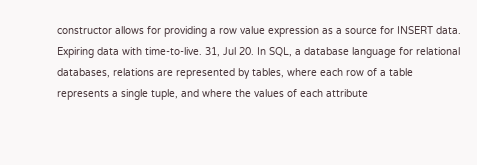constructor allows for providing a row value expression as a source for INSERT data. Expiring data with time-to-live. 31, Jul 20. In SQL, a database language for relational databases, relations are represented by tables, where each row of a table represents a single tuple, and where the values of each attribute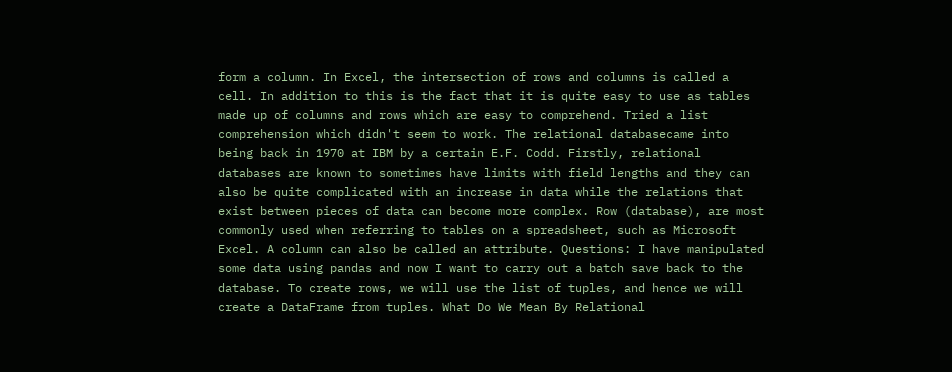form a column. In Excel, the intersection of rows and columns is called a cell. In addition to this is the fact that it is quite easy to use as tables made up of columns and rows which are easy to comprehend. Tried a list comprehension which didn't seem to work. The relational databasecame into being back in 1970 at IBM by a certain E.F. Codd. Firstly, relational databases are known to sometimes have limits with field lengths and they can also be quite complicated with an increase in data while the relations that exist between pieces of data can become more complex. Row (database), are most commonly used when referring to tables on a spreadsheet, such as Microsoft Excel. A column can also be called an attribute. Questions: I have manipulated some data using pandas and now I want to carry out a batch save back to the database. To create rows, we will use the list of tuples, and hence we will create a DataFrame from tuples. What Do We Mean By Relational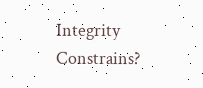Integrity Constrains?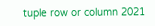tuple row or column 2021